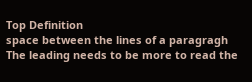Top Definition
space between the lines of a paragragh
The leading needs to be more to read the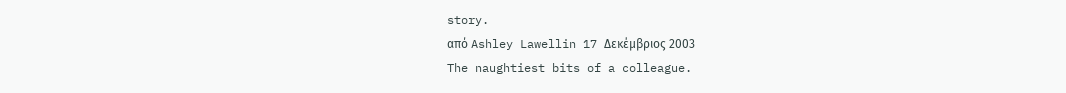story.
από Ashley Lawellin 17 Δεκέμβριος 2003
The naughtiest bits of a colleague.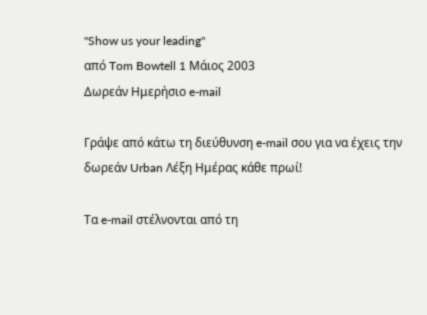"Show us your leading"
από Tom Bowtell 1 Μάιος 2003
Δωρεάν Ημερήσιο e-mail

Γράψε από κάτω τη διεύθυνση e-mail σου για να έχεις την δωρεάν Urban Λέξη Ημέρας κάθε πρωί!

Τα e-mail στέλνονται από τη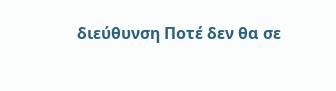διεύθυνση Ποτέ δεν θα σε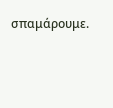σπαμάρουμε.